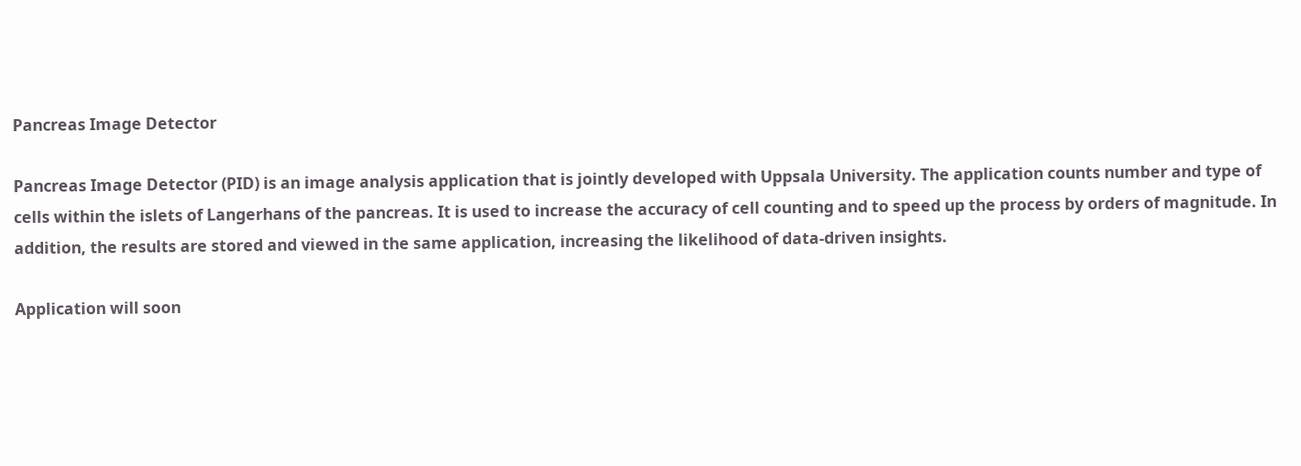Pancreas Image Detector

Pancreas Image Detector (PID) is an image analysis application that is jointly developed with Uppsala University. The application counts number and type of cells within the islets of Langerhans of the pancreas. It is used to increase the accuracy of cell counting and to speed up the process by orders of magnitude. In addition, the results are stored and viewed in the same application, increasing the likelihood of data-driven insights.

Application will soon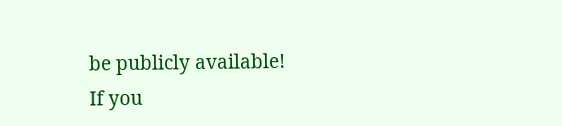be publicly available!
If you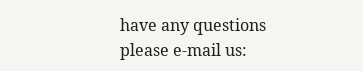have any questions please e-mail us: